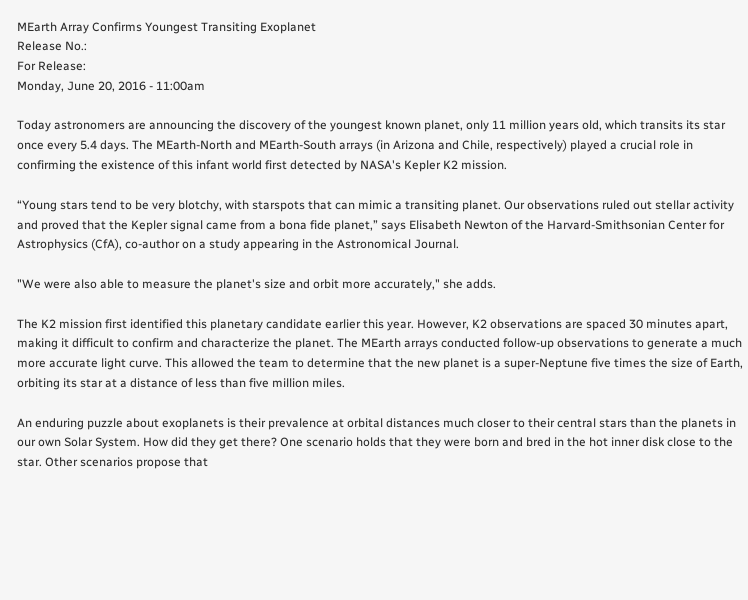MEarth Array Confirms Youngest Transiting Exoplanet
Release No.:
For Release:
Monday, June 20, 2016 - 11:00am

Today astronomers are announcing the discovery of the youngest known planet, only 11 million years old, which transits its star once every 5.4 days. The MEarth-North and MEarth-South arrays (in Arizona and Chile, respectively) played a crucial role in confirming the existence of this infant world first detected by NASA's Kepler K2 mission.

“Young stars tend to be very blotchy, with starspots that can mimic a transiting planet. Our observations ruled out stellar activity and proved that the Kepler signal came from a bona fide planet,” says Elisabeth Newton of the Harvard-Smithsonian Center for Astrophysics (CfA), co-author on a study appearing in the Astronomical Journal.

"We were also able to measure the planet's size and orbit more accurately," she adds.

The K2 mission first identified this planetary candidate earlier this year. However, K2 observations are spaced 30 minutes apart, making it difficult to confirm and characterize the planet. The MEarth arrays conducted follow-up observations to generate a much more accurate light curve. This allowed the team to determine that the new planet is a super-Neptune five times the size of Earth, orbiting its star at a distance of less than five million miles.

An enduring puzzle about exoplanets is their prevalence at orbital distances much closer to their central stars than the planets in our own Solar System. How did they get there? One scenario holds that they were born and bred in the hot inner disk close to the star. Other scenarios propose that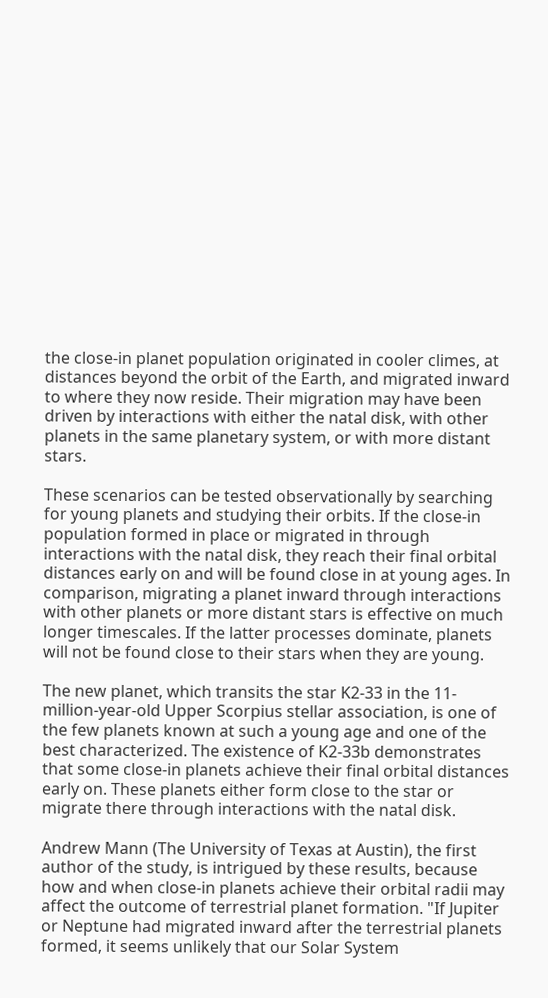the close-in planet population originated in cooler climes, at distances beyond the orbit of the Earth, and migrated inward to where they now reside. Their migration may have been driven by interactions with either the natal disk, with other planets in the same planetary system, or with more distant stars.

These scenarios can be tested observationally by searching for young planets and studying their orbits. If the close-in population formed in place or migrated in through interactions with the natal disk, they reach their final orbital distances early on and will be found close in at young ages. In comparison, migrating a planet inward through interactions with other planets or more distant stars is effective on much longer timescales. If the latter processes dominate, planets will not be found close to their stars when they are young.

The new planet, which transits the star K2-33 in the 11-million-year-old Upper Scorpius stellar association, is one of the few planets known at such a young age and one of the best characterized. The existence of K2-33b demonstrates that some close-in planets achieve their final orbital distances early on. These planets either form close to the star or migrate there through interactions with the natal disk.

Andrew Mann (The University of Texas at Austin), the first author of the study, is intrigued by these results, because how and when close-in planets achieve their orbital radii may affect the outcome of terrestrial planet formation. "If Jupiter or Neptune had migrated inward after the terrestrial planets formed, it seems unlikely that our Solar System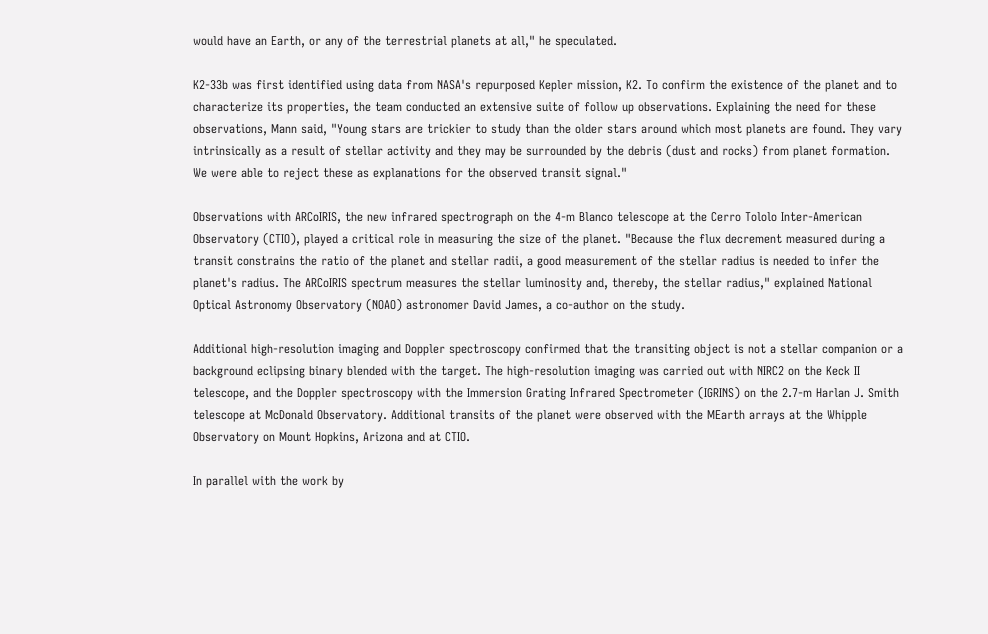would have an Earth, or any of the terrestrial planets at all," he speculated.

K2-33b was first identified using data from NASA's repurposed Kepler mission, K2. To confirm the existence of the planet and to characterize its properties, the team conducted an extensive suite of follow up observations. Explaining the need for these observations, Mann said, "Young stars are trickier to study than the older stars around which most planets are found. They vary intrinsically as a result of stellar activity and they may be surrounded by the debris (dust and rocks) from planet formation. We were able to reject these as explanations for the observed transit signal."

Observations with ARCoIRIS, the new infrared spectrograph on the 4-m Blanco telescope at the Cerro Tololo Inter-American Observatory (CTIO), played a critical role in measuring the size of the planet. "Because the flux decrement measured during a transit constrains the ratio of the planet and stellar radii, a good measurement of the stellar radius is needed to infer the planet's radius. The ARCoIRIS spectrum measures the stellar luminosity and, thereby, the stellar radius," explained National Optical Astronomy Observatory (NOAO) astronomer David James, a co-author on the study.

Additional high-resolution imaging and Doppler spectroscopy confirmed that the transiting object is not a stellar companion or a background eclipsing binary blended with the target. The high-resolution imaging was carried out with NIRC2 on the Keck II telescope, and the Doppler spectroscopy with the Immersion Grating Infrared Spectrometer (IGRINS) on the 2.7-m Harlan J. Smith telescope at McDonald Observatory. Additional transits of the planet were observed with the MEarth arrays at the Whipple Observatory on Mount Hopkins, Arizona and at CTIO.

In parallel with the work by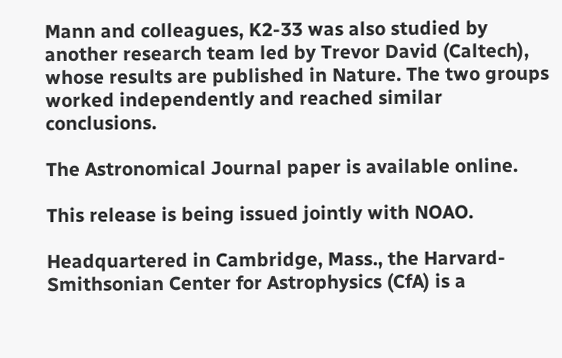Mann and colleagues, K2-33 was also studied by another research team led by Trevor David (Caltech), whose results are published in Nature. The two groups worked independently and reached similar conclusions.

The Astronomical Journal paper is available online.

This release is being issued jointly with NOAO.

Headquartered in Cambridge, Mass., the Harvard-Smithsonian Center for Astrophysics (CfA) is a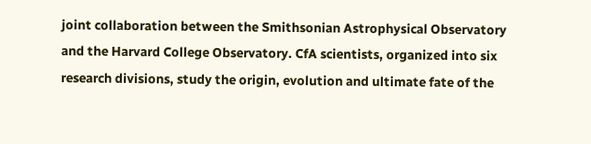joint collaboration between the Smithsonian Astrophysical Observatory and the Harvard College Observatory. CfA scientists, organized into six research divisions, study the origin, evolution and ultimate fate of the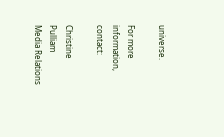universe.

For more information, contact:

Christine Pulliam
Media Relations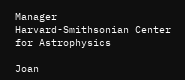Manager
Harvard-Smithsonian Center for Astrophysics

Joan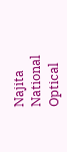Najita
National Optical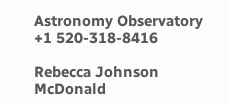Astronomy Observatory
+1 520-318-8416

Rebecca Johnson
McDonald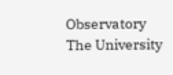Observatory
The University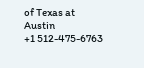of Texas at Austin
+1 512-475-6763